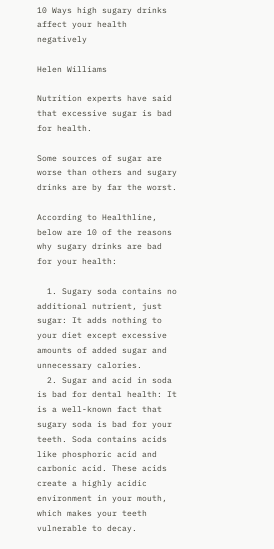10 Ways high sugary drinks affect your health negatively

Helen Williams

Nutrition experts have said that excessive sugar is bad for health.

Some sources of sugar are worse than others and sugary drinks are by far the worst.

According to Healthline, below are 10 of the reasons why sugary drinks are bad for your health:

  1. Sugary soda contains no additional nutrient, just sugar: It adds nothing to your diet except excessive amounts of added sugar and unnecessary calories.
  2. Sugar and acid in soda is bad for dental health: It is a well-known fact that sugary soda is bad for your teeth. Soda contains acids like phosphoric acid and carbonic acid. These acids create a highly acidic environment in your mouth, which makes your teeth vulnerable to decay.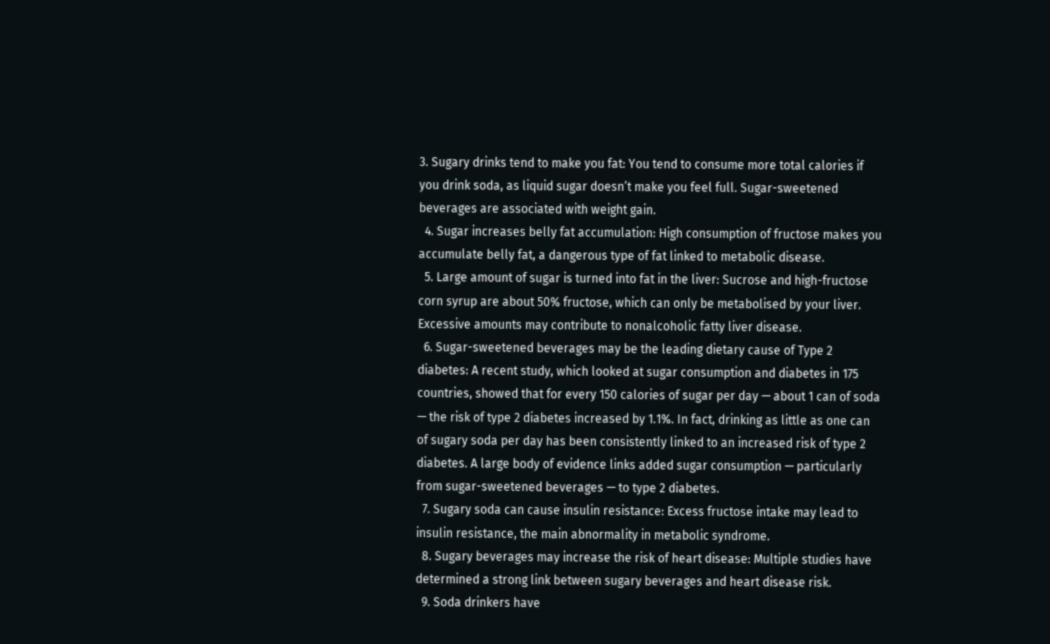3. Sugary drinks tend to make you fat: You tend to consume more total calories if you drink soda, as liquid sugar doesn’t make you feel full. Sugar-sweetened beverages are associated with weight gain.
  4. Sugar increases belly fat accumulation: High consumption of fructose makes you accumulate belly fat, a dangerous type of fat linked to metabolic disease.
  5. Large amount of sugar is turned into fat in the liver: Sucrose and high-fructose corn syrup are about 50% fructose, which can only be metabolised by your liver. Excessive amounts may contribute to nonalcoholic fatty liver disease.
  6. Sugar-sweetened beverages may be the leading dietary cause of Type 2 diabetes: A recent study, which looked at sugar consumption and diabetes in 175 countries, showed that for every 150 calories of sugar per day — about 1 can of soda — the risk of type 2 diabetes increased by 1.1%. In fact, drinking as little as one can of sugary soda per day has been consistently linked to an increased risk of type 2 diabetes. A large body of evidence links added sugar consumption — particularly from sugar-sweetened beverages — to type 2 diabetes.
  7. Sugary soda can cause insulin resistance: Excess fructose intake may lead to insulin resistance, the main abnormality in metabolic syndrome.
  8. Sugary beverages may increase the risk of heart disease: Multiple studies have determined a strong link between sugary beverages and heart disease risk.
  9. Soda drinkers have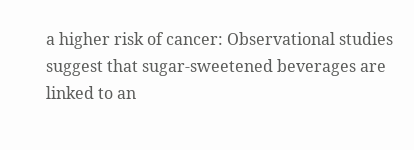a higher risk of cancer: Observational studies suggest that sugar-sweetened beverages are linked to an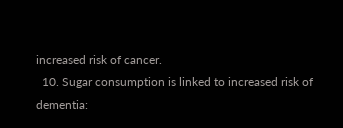increased risk of cancer.
  10. Sugar consumption is linked to increased risk of dementia: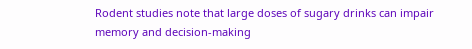Rodent studies note that large doses of sugary drinks can impair memory and decision-making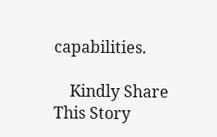capabilities.

    Kindly Share This Story